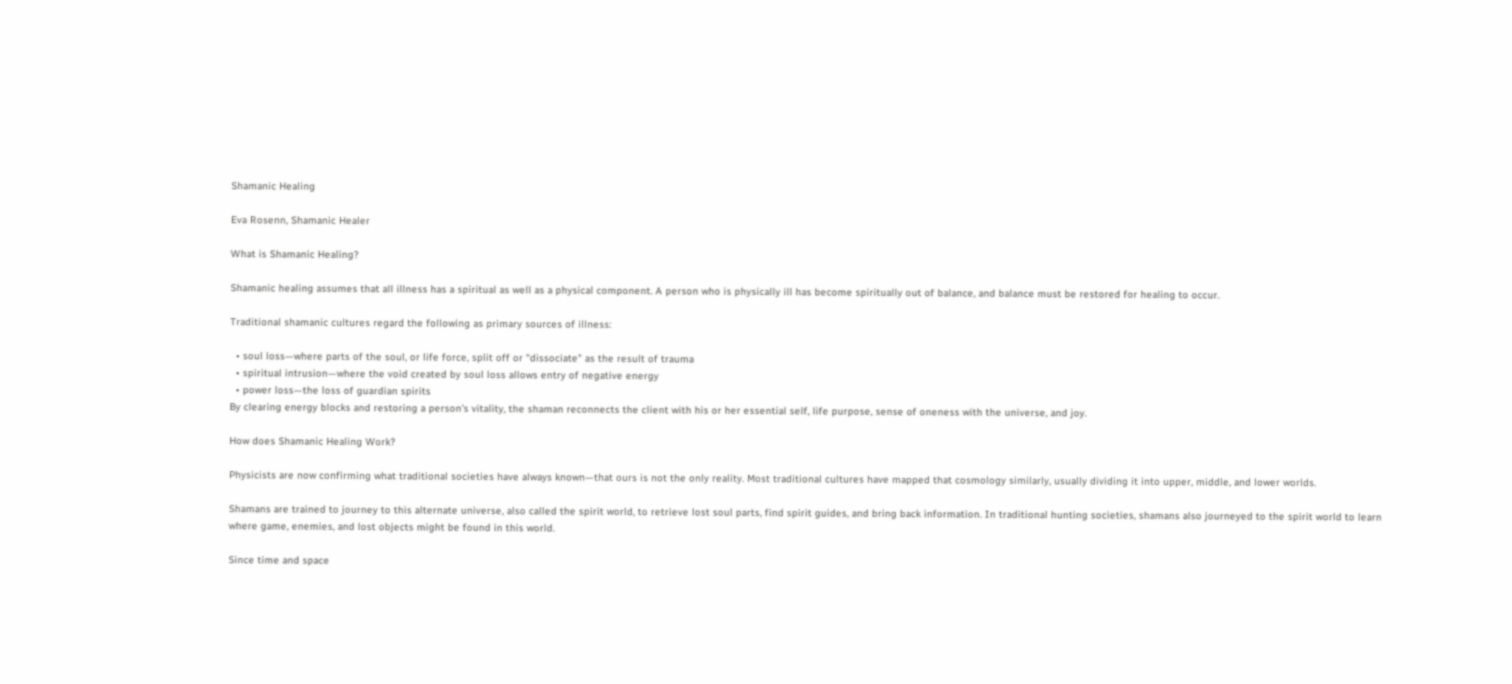Shamanic Healing

Eva Rosenn, Shamanic Healer

What is Shamanic Healing?

Shamanic healing assumes that all illness has a spiritual as well as a physical component. A person who is physically ill has become spiritually out of balance, and balance must be restored for healing to occur.

Traditional shamanic cultures regard the following as primary sources of illness:

  • soul loss—where parts of the soul, or life force, split off or "dissociate" as the result of trauma
  • spiritual intrusion—where the void created by soul loss allows entry of negative energy
  • power loss—the loss of guardian spirits
By clearing energy blocks and restoring a person's vitality, the shaman reconnects the client with his or her essential self, life purpose, sense of oneness with the universe, and joy.

How does Shamanic Healing Work?

Physicists are now confirming what traditional societies have always known—that ours is not the only reality. Most traditional cultures have mapped that cosmology similarly, usually dividing it into upper, middle, and lower worlds.

Shamans are trained to journey to this alternate universe, also called the spirit world, to retrieve lost soul parts, find spirit guides, and bring back information. In traditional hunting societies, shamans also journeyed to the spirit world to learn where game, enemies, and lost objects might be found in this world.

Since time and space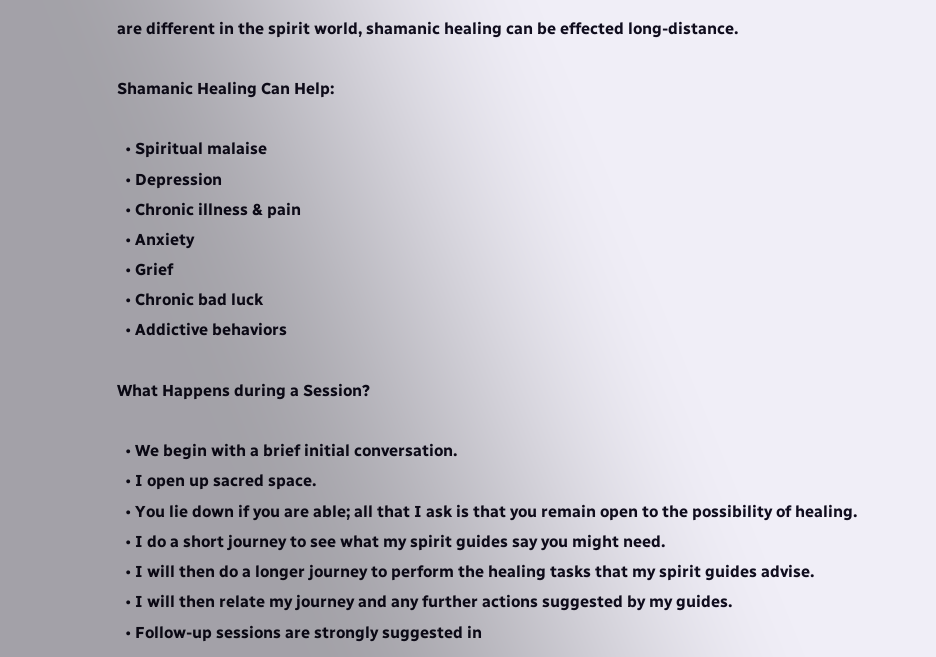are different in the spirit world, shamanic healing can be effected long-distance.

Shamanic Healing Can Help:

  • Spiritual malaise
  • Depression
  • Chronic illness & pain
  • Anxiety
  • Grief
  • Chronic bad luck
  • Addictive behaviors

What Happens during a Session?

  • We begin with a brief initial conversation.
  • I open up sacred space.
  • You lie down if you are able; all that I ask is that you remain open to the possibility of healing.
  • I do a short journey to see what my spirit guides say you might need.
  • I will then do a longer journey to perform the healing tasks that my spirit guides advise.
  • I will then relate my journey and any further actions suggested by my guides.
  • Follow-up sessions are strongly suggested in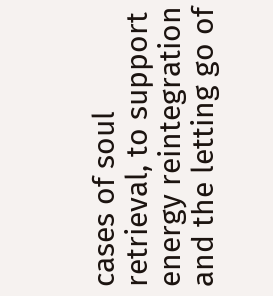cases of soul retrieval, to support energy reintegration and the letting go of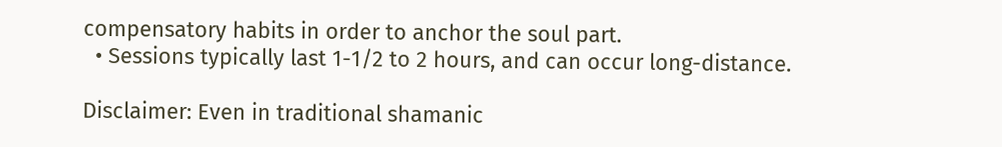compensatory habits in order to anchor the soul part.
  • Sessions typically last 1-1/2 to 2 hours, and can occur long-distance.

Disclaimer: Even in traditional shamanic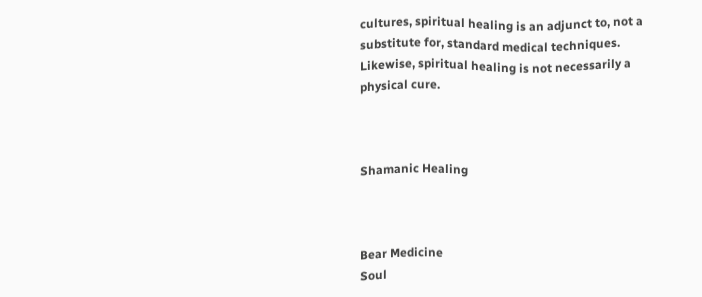cultures, spiritual healing is an adjunct to, not a substitute for, standard medical techniques. Likewise, spiritual healing is not necessarily a physical cure.



Shamanic Healing



Bear Medicine
Soul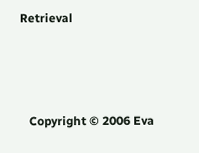Retrieval



   Copyright © 2006 Eva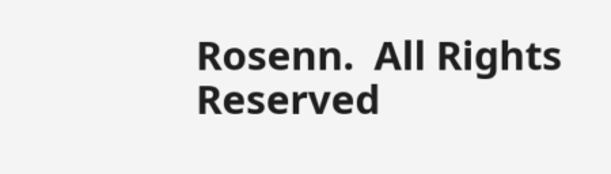Rosenn.  All Rights Reserved